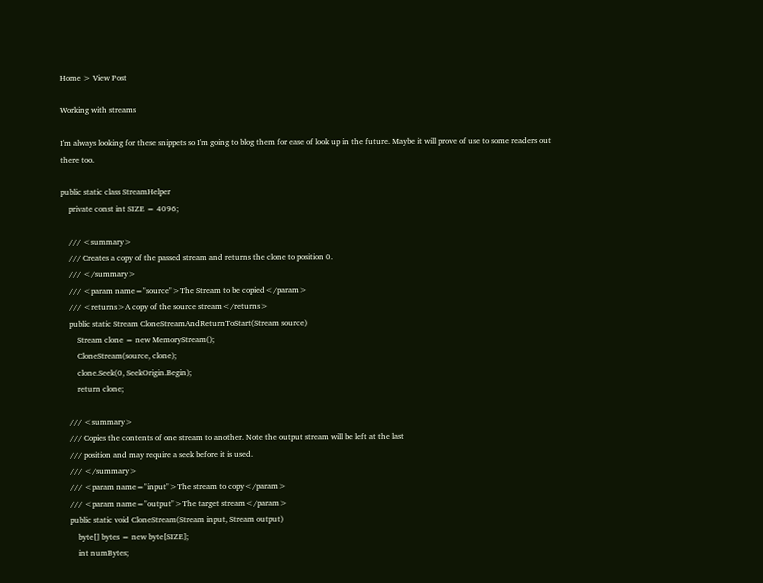Home > View Post

Working with streams

I'm always looking for these snippets so I'm going to blog them for ease of look up in the future. Maybe it will prove of use to some readers out there too.

public static class StreamHelper
    private const int SIZE = 4096;

    /// <summary>
    /// Creates a copy of the passed stream and returns the clone to position 0.
    /// </summary>
    /// <param name="source">The Stream to be copied</param>
    /// <returns>A copy of the source stream</returns>
    public static Stream CloneStreamAndReturnToStart(Stream source)
        Stream clone = new MemoryStream();
        CloneStream(source, clone);
        clone.Seek(0, SeekOrigin.Begin);
        return clone;

    /// <summary>
    /// Copies the contents of one stream to another. Note the output stream will be left at the last
    /// position and may require a seek before it is used.
    /// </summary>
    /// <param name="input">The stream to copy</param>
    /// <param name="output">The target stream</param>
    public static void CloneStream(Stream input, Stream output)
        byte[] bytes = new byte[SIZE];
        int numBytes;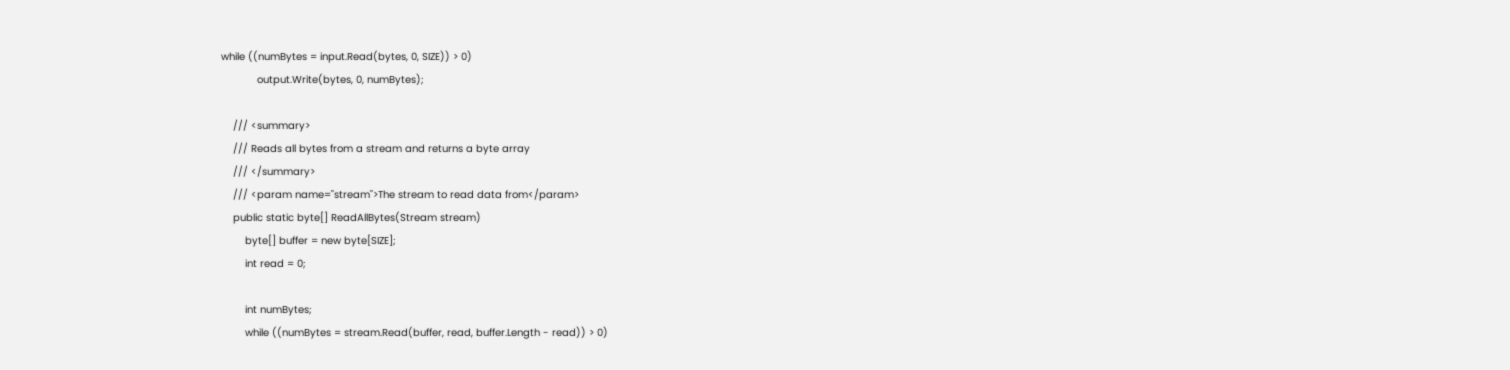while ((numBytes = input.Read(bytes, 0, SIZE)) > 0)
            output.Write(bytes, 0, numBytes);

    /// <summary>
    /// Reads all bytes from a stream and returns a byte array
    /// </summary>
    /// <param name="stream">The stream to read data from</param>
    public static byte[] ReadAllBytes(Stream stream)
        byte[] buffer = new byte[SIZE];
        int read = 0;

        int numBytes;
        while ((numBytes = stream.Read(buffer, read, buffer.Length - read)) > 0)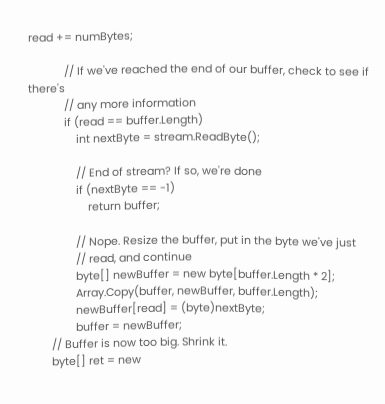read += numBytes;

            // If we've reached the end of our buffer, check to see if there's
            // any more information
            if (read == buffer.Length)
                int nextByte = stream.ReadByte();

                // End of stream? If so, we're done
                if (nextByte == -1)
                    return buffer;

                // Nope. Resize the buffer, put in the byte we've just
                // read, and continue
                byte[] newBuffer = new byte[buffer.Length * 2];
                Array.Copy(buffer, newBuffer, buffer.Length);
                newBuffer[read] = (byte)nextByte;
                buffer = newBuffer;
        // Buffer is now too big. Shrink it.
        byte[] ret = new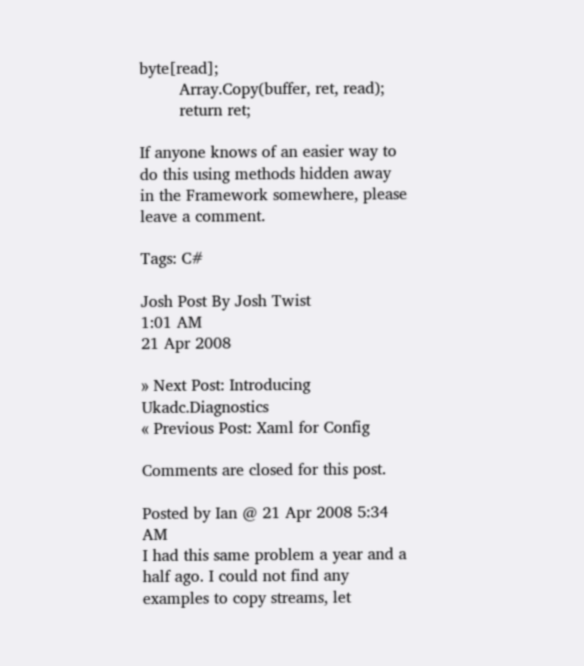byte[read];
        Array.Copy(buffer, ret, read);
        return ret;

If anyone knows of an easier way to do this using methods hidden away in the Framework somewhere, please leave a comment.

Tags: C#

Josh Post By Josh Twist
1:01 AM
21 Apr 2008

» Next Post: Introducing Ukadc.Diagnostics
« Previous Post: Xaml for Config

Comments are closed for this post.

Posted by Ian @ 21 Apr 2008 5:34 AM
I had this same problem a year and a half ago. I could not find any examples to copy streams, let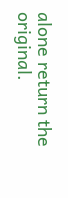alone return the original.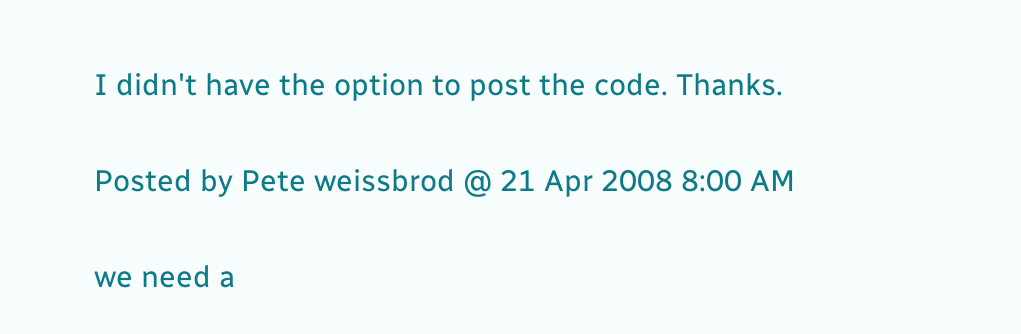I didn't have the option to post the code. Thanks.

Posted by Pete weissbrod @ 21 Apr 2008 8:00 AM

we need a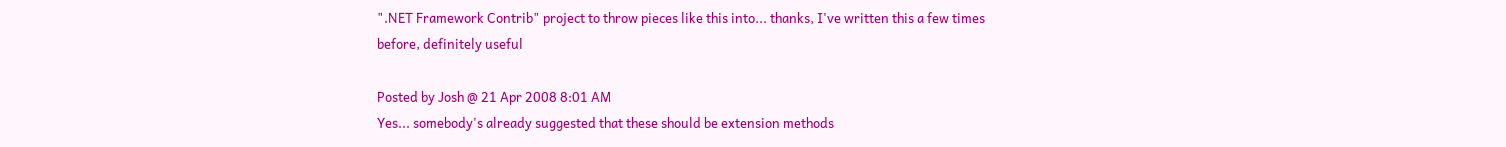".NET Framework Contrib" project to throw pieces like this into... thanks, I've written this a few times before, definitely useful

Posted by Josh @ 21 Apr 2008 8:01 AM
Yes... somebody's already suggested that these should be extension methods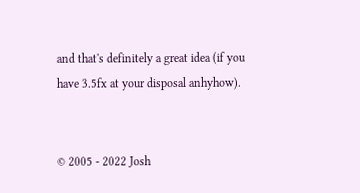and that's definitely a great idea (if you have 3.5fx at your disposal anhyhow).


© 2005 - 2022 Josh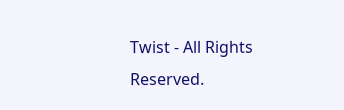Twist - All Rights Reserved.